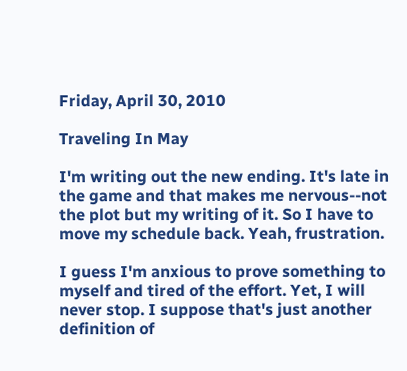Friday, April 30, 2010

Traveling In May

I'm writing out the new ending. It's late in the game and that makes me nervous--not the plot but my writing of it. So I have to move my schedule back. Yeah, frustration.

I guess I'm anxious to prove something to myself and tired of the effort. Yet, I will never stop. I suppose that's just another definition of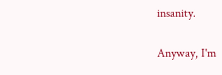insanity.

Anyway, I'm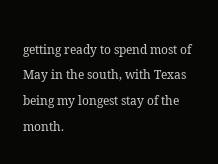getting ready to spend most of May in the south, with Texas being my longest stay of the month.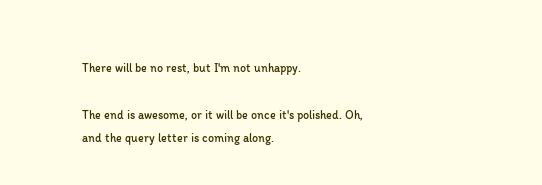There will be no rest, but I'm not unhappy.

The end is awesome, or it will be once it's polished. Oh, and the query letter is coming along.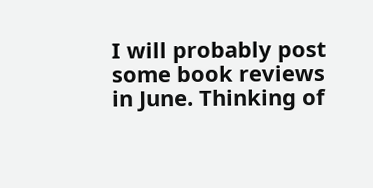I will probably post some book reviews in June. Thinking of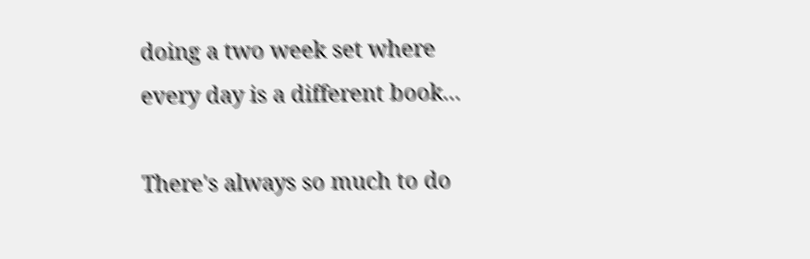doing a two week set where every day is a different book...

There's always so much to do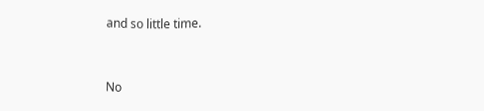and so little time.


No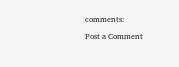comments:

Post a Comment